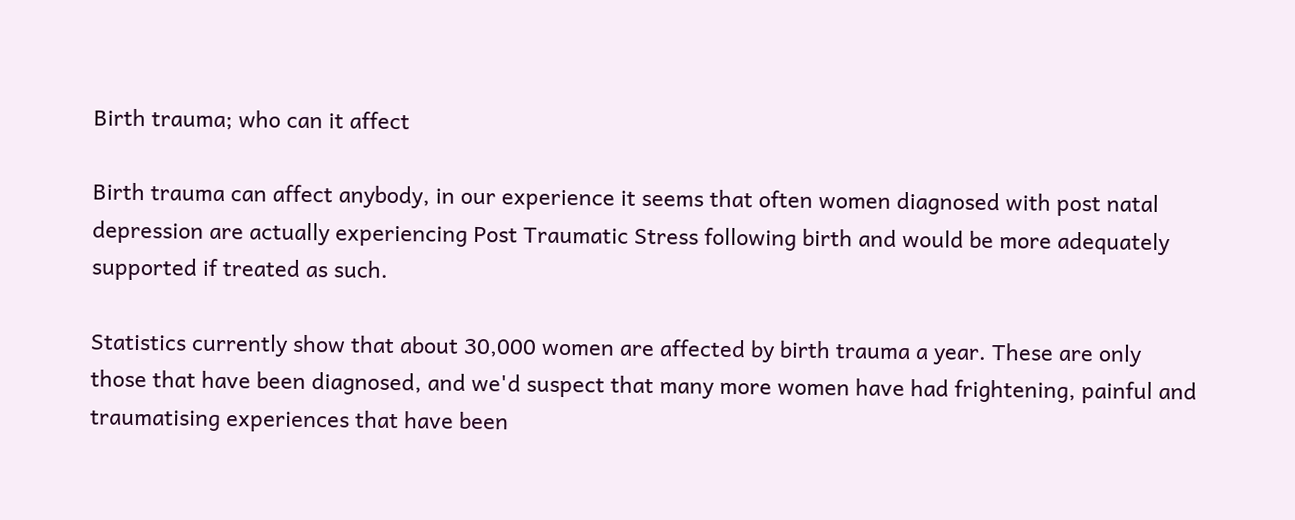Birth trauma; who can it affect

Birth trauma can affect anybody, in our experience it seems that often women diagnosed with post natal depression are actually experiencing Post Traumatic Stress following birth and would be more adequately supported if treated as such.

Statistics currently show that about 30,000 women are affected by birth trauma a year. These are only those that have been diagnosed, and we'd suspect that many more women have had frightening, painful and traumatising experiences that have been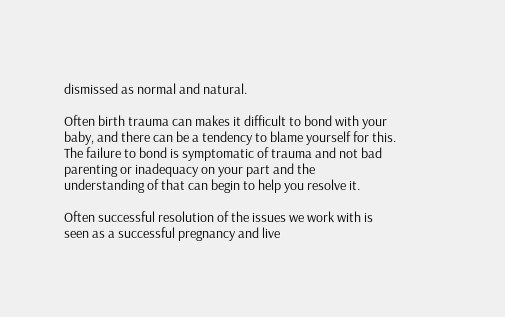dismissed as normal and natural.

Often birth trauma can makes it difficult to bond with your baby, and there can be a tendency to blame yourself for this. The failure to bond is symptomatic of trauma and not bad parenting or inadequacy on your part and the understanding of that can begin to help you resolve it.

Often successful resolution of the issues we work with is seen as a successful pregnancy and live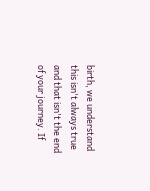birth, we understand this isn't always true and that isn't the end of your journey. If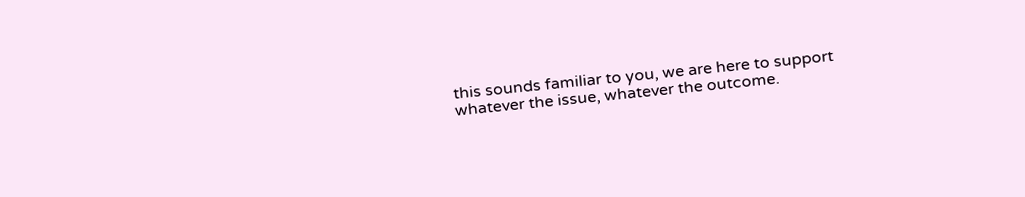this sounds familiar to you, we are here to support whatever the issue, whatever the outcome.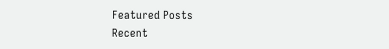Featured Posts
Recent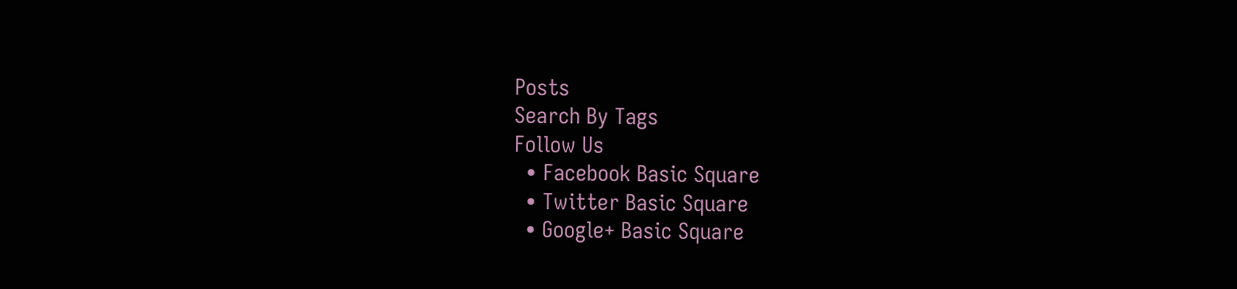Posts
Search By Tags
Follow Us
  • Facebook Basic Square
  • Twitter Basic Square
  • Google+ Basic Square